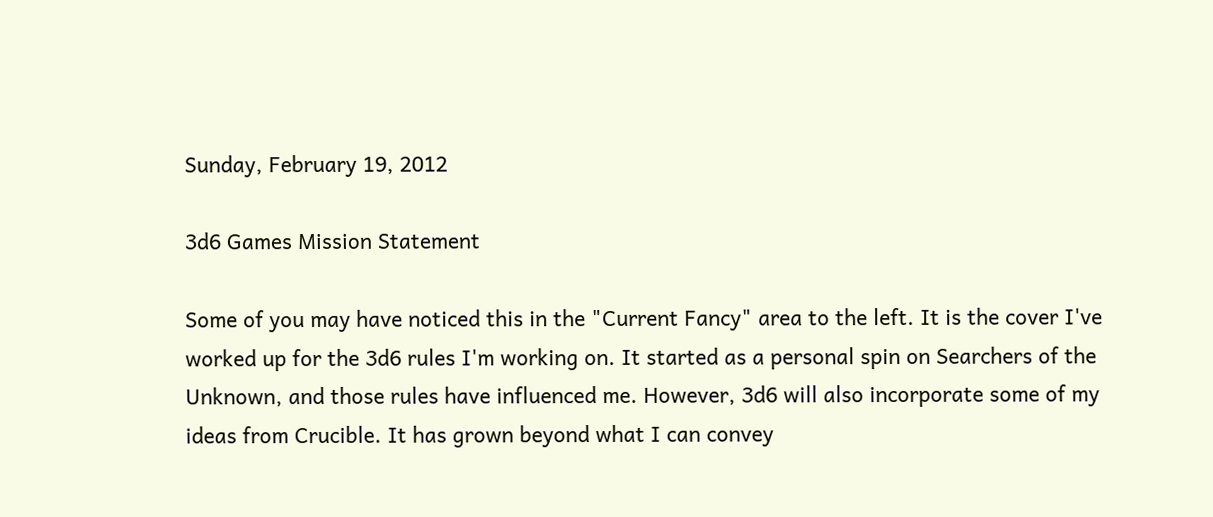Sunday, February 19, 2012

3d6 Games Mission Statement

Some of you may have noticed this in the "Current Fancy" area to the left. It is the cover I've worked up for the 3d6 rules I'm working on. It started as a personal spin on Searchers of the Unknown, and those rules have influenced me. However, 3d6 will also incorporate some of my ideas from Crucible. It has grown beyond what I can convey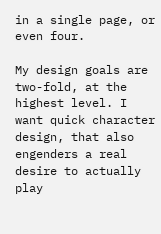in a single page, or even four.

My design goals are two-fold, at the highest level. I want quick character design, that also engenders a real desire to actually play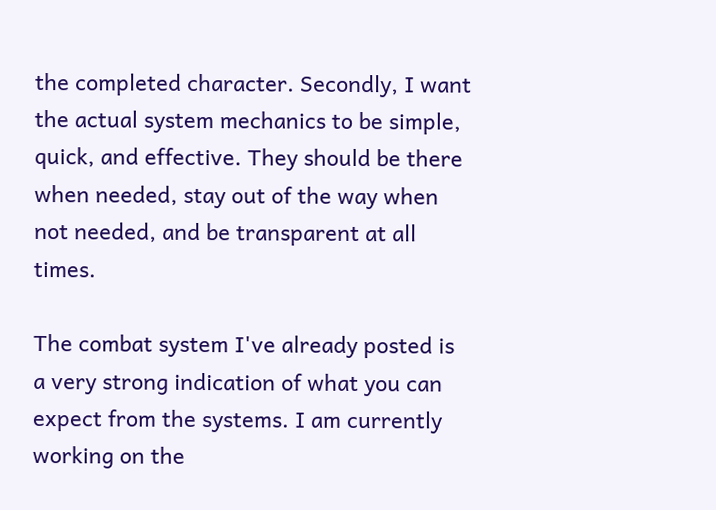the completed character. Secondly, I want the actual system mechanics to be simple, quick, and effective. They should be there when needed, stay out of the way when not needed, and be transparent at all times.

The combat system I've already posted is a very strong indication of what you can expect from the systems. I am currently working on the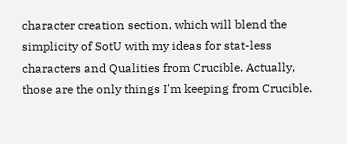character creation section, which will blend the simplicity of SotU with my ideas for stat-less characters and Qualities from Crucible. Actually, those are the only things I'm keeping from Crucible.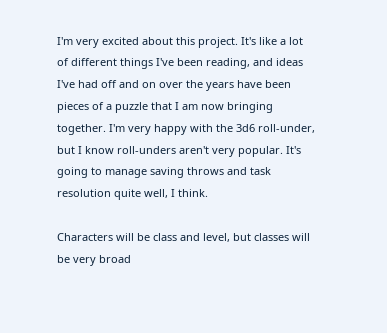I'm very excited about this project. It's like a lot of different things I've been reading, and ideas I've had off and on over the years have been pieces of a puzzle that I am now bringing together. I'm very happy with the 3d6 roll-under, but I know roll-unders aren't very popular. It's going to manage saving throws and task resolution quite well, I think.

Characters will be class and level, but classes will be very broad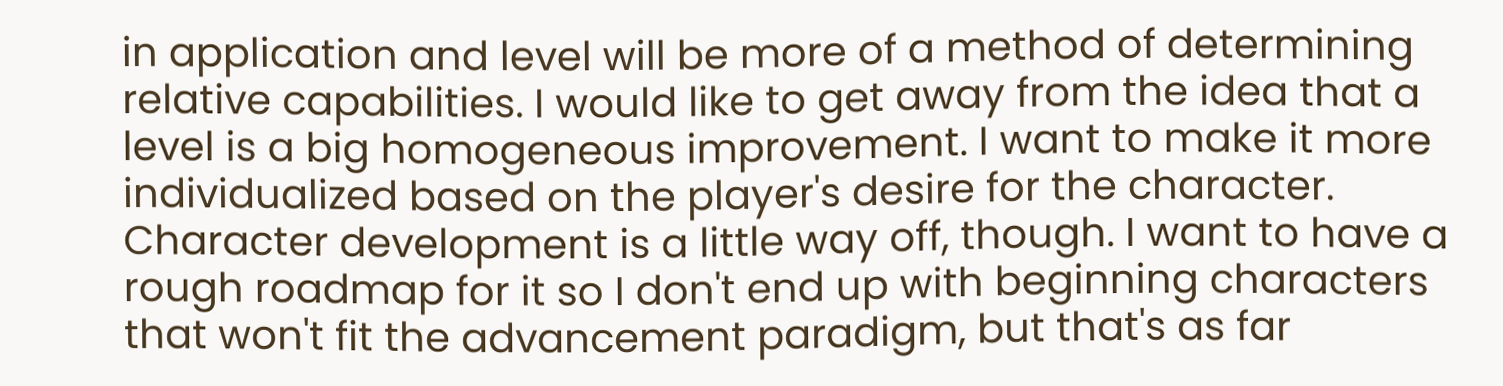in application and level will be more of a method of determining relative capabilities. I would like to get away from the idea that a level is a big homogeneous improvement. I want to make it more individualized based on the player's desire for the character. Character development is a little way off, though. I want to have a rough roadmap for it so I don't end up with beginning characters that won't fit the advancement paradigm, but that's as far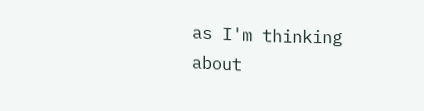as I'm thinking about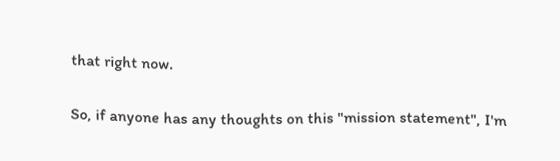that right now.

So, if anyone has any thoughts on this "mission statement", I'm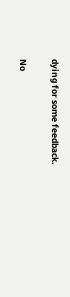dying for some feedback.

No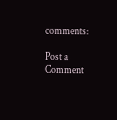comments:

Post a Comment